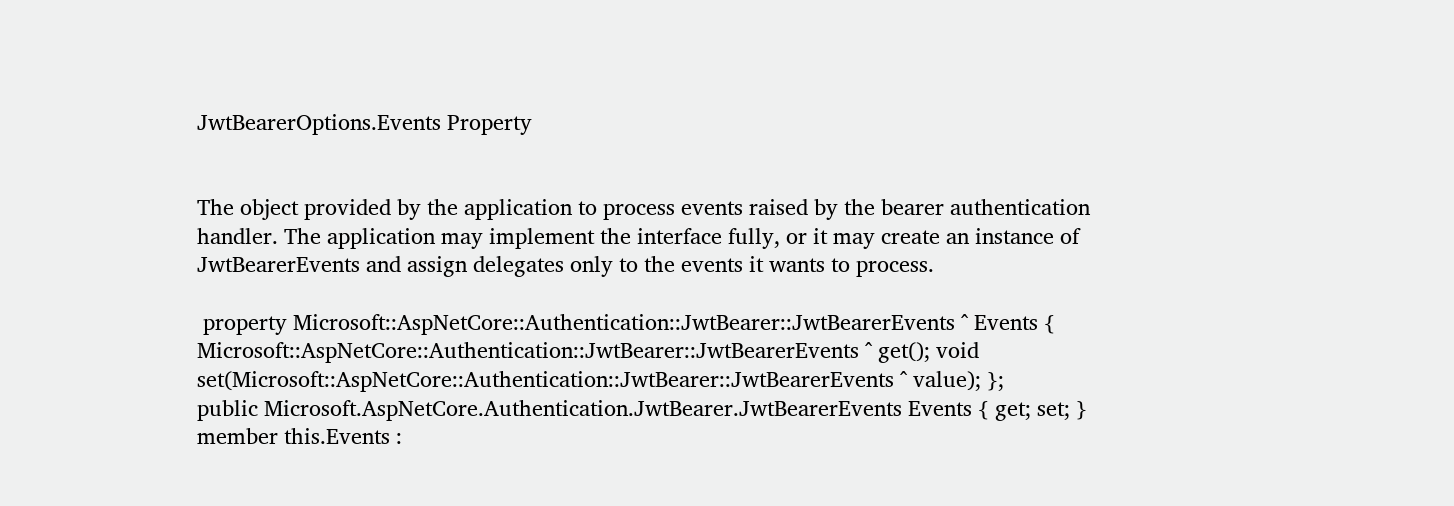JwtBearerOptions.Events Property


The object provided by the application to process events raised by the bearer authentication handler. The application may implement the interface fully, or it may create an instance of JwtBearerEvents and assign delegates only to the events it wants to process.

 property Microsoft::AspNetCore::Authentication::JwtBearer::JwtBearerEvents ^ Events { Microsoft::AspNetCore::Authentication::JwtBearer::JwtBearerEvents ^ get(); void set(Microsoft::AspNetCore::Authentication::JwtBearer::JwtBearerEvents ^ value); };
public Microsoft.AspNetCore.Authentication.JwtBearer.JwtBearerEvents Events { get; set; }
member this.Events :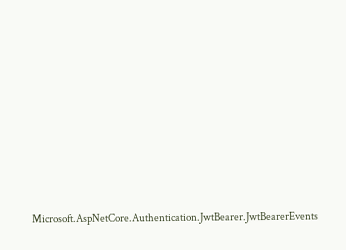Microsoft.AspNetCore.Authentication.JwtBearer.JwtBearerEvents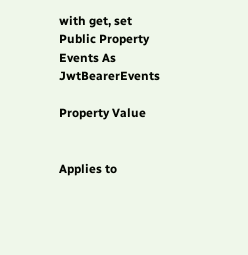with get, set
Public Property Events As JwtBearerEvents

Property Value


Applies to